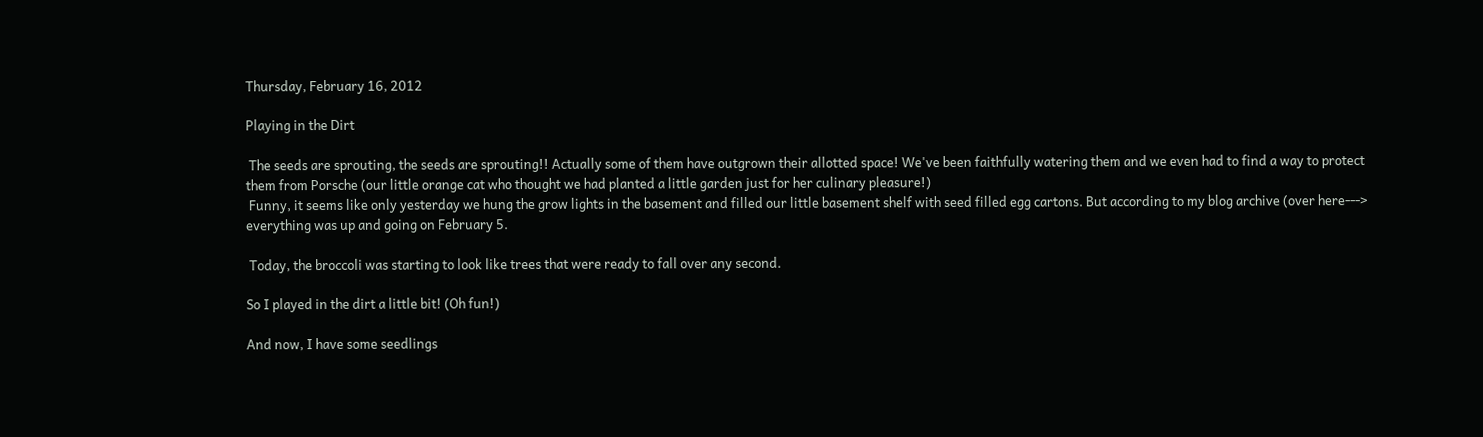Thursday, February 16, 2012

Playing in the Dirt

 The seeds are sprouting, the seeds are sprouting!! Actually some of them have outgrown their allotted space! We've been faithfully watering them and we even had to find a way to protect them from Porsche (our little orange cat who thought we had planted a little garden just for her culinary pleasure!)
 Funny, it seems like only yesterday we hung the grow lights in the basement and filled our little basement shelf with seed filled egg cartons. But according to my blog archive (over here--->
everything was up and going on February 5.

 Today, the broccoli was starting to look like trees that were ready to fall over any second.

So I played in the dirt a little bit! (Oh fun!)

And now, I have some seedlings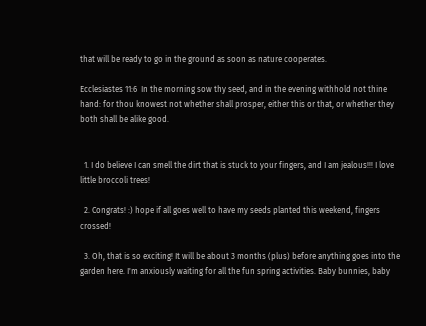that will be ready to go in the ground as soon as nature cooperates.

Ecclesiastes 11:6  In the morning sow thy seed, and in the evening withhold not thine hand: for thou knowest not whether shall prosper, either this or that, or whether they both shall be alike good.


  1. I do believe I can smell the dirt that is stuck to your fingers, and I am jealous!!! I love little broccoli trees!

  2. Congrats! :) hope if all goes well to have my seeds planted this weekend, fingers crossed!

  3. Oh, that is so exciting! It will be about 3 months (plus) before anything goes into the garden here. I'm anxiously waiting for all the fun spring activities. Baby bunnies, baby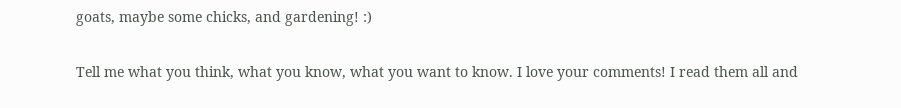goats, maybe some chicks, and gardening! :)


Tell me what you think, what you know, what you want to know. I love your comments! I read them all and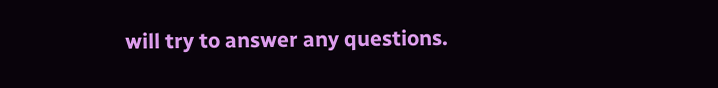will try to answer any questions.